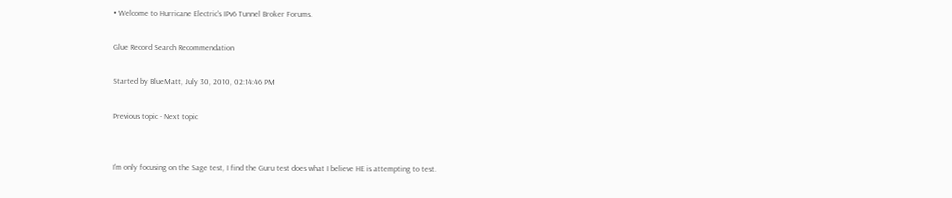• Welcome to Hurricane Electric's IPv6 Tunnel Broker Forums.

Glue Record Search Recommendation

Started by BlueMatt, July 30, 2010, 02:14:46 PM

Previous topic - Next topic


I'm only focusing on the Sage test, I find the Guru test does what I believe HE is attempting to test.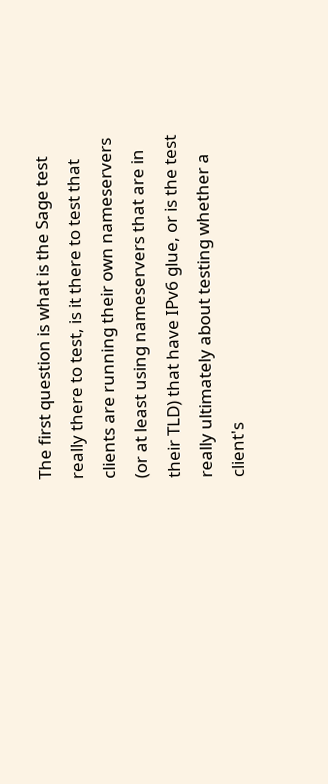The first question is what is the Sage test really there to test, is it there to test that clients are running their own nameservers (or at least using nameservers that are in their TLD) that have IPv6 glue, or is the test really ultimately about testing whether a client's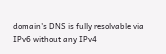domain's DNS is fully resolvable via IPv6 without any IPv4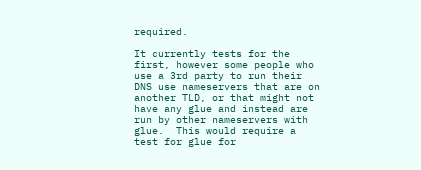required.

It currently tests for the first, however some people who use a 3rd party to run their DNS use nameservers that are on another TLD, or that might not have any glue and instead are run by other nameservers with glue.  This would require a test for glue for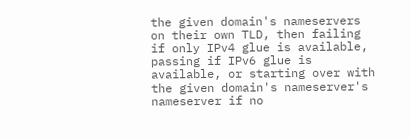the given domain's nameservers on their own TLD, then failing if only IPv4 glue is available, passing if IPv6 glue is available, or starting over with the given domain's nameserver's nameserver if no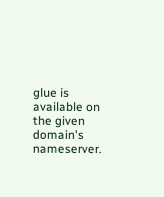glue is available on the given domain's nameserver.